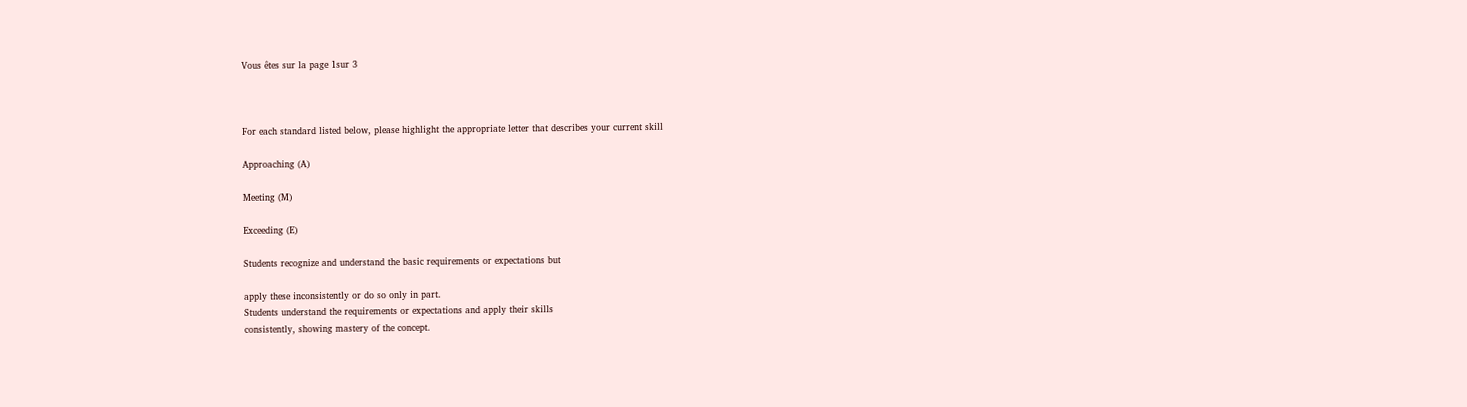Vous êtes sur la page 1sur 3



For each standard listed below, please highlight the appropriate letter that describes your current skill

Approaching (A)

Meeting (M)

Exceeding (E)

Students recognize and understand the basic requirements or expectations but

apply these inconsistently or do so only in part.
Students understand the requirements or expectations and apply their skills
consistently, showing mastery of the concept.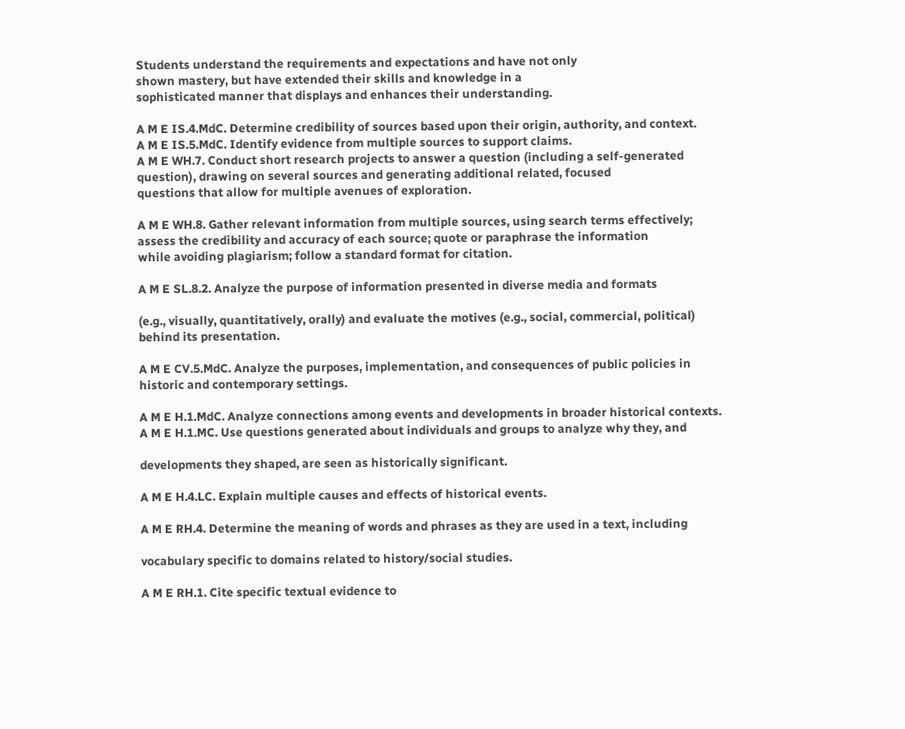Students understand the requirements and expectations and have not only
shown mastery, but have extended their skills and knowledge in a
sophisticated manner that displays and enhances their understanding.

A M E IS.4.MdC. Determine credibility of sources based upon their origin, authority, and context.
A M E IS.5.MdC. Identify evidence from multiple sources to support claims.
A M E WH.7. Conduct short research projects to answer a question (including a self-generated
question), drawing on several sources and generating additional related, focused
questions that allow for multiple avenues of exploration.

A M E WH.8. Gather relevant information from multiple sources, using search terms effectively;
assess the credibility and accuracy of each source; quote or paraphrase the information
while avoiding plagiarism; follow a standard format for citation.

A M E SL.8.2. Analyze the purpose of information presented in diverse media and formats

(e.g., visually, quantitatively, orally) and evaluate the motives (e.g., social, commercial, political)
behind its presentation.

A M E CV.5.MdC. Analyze the purposes, implementation, and consequences of public policies in
historic and contemporary settings.

A M E H.1.MdC. Analyze connections among events and developments in broader historical contexts.
A M E H.1.MC. Use questions generated about individuals and groups to analyze why they, and

developments they shaped, are seen as historically significant.

A M E H.4.LC. Explain multiple causes and effects of historical events.

A M E RH.4. Determine the meaning of words and phrases as they are used in a text, including

vocabulary specific to domains related to history/social studies.

A M E RH.1. Cite specific textual evidence to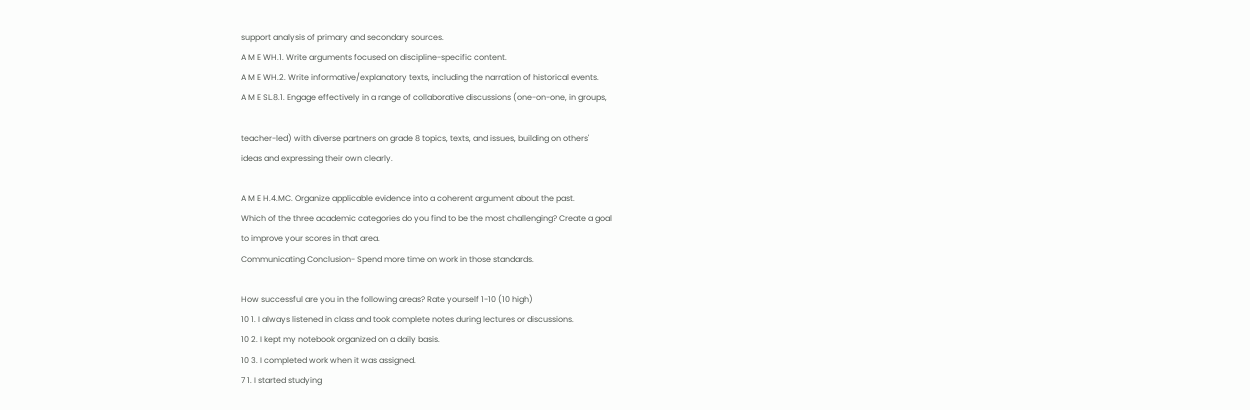support analysis of primary and secondary sources.
A M E WH.1. Write arguments focused on discipline-specific content.
A M E WH.2. Write informative/explanatory texts, including the narration of historical events.
A M E SL.8.1. Engage effectively in a range of collaborative discussions (one-on-one, in groups,

teacher-led) with diverse partners on grade 8 topics, texts, and issues, building on others'
ideas and expressing their own clearly.

A M E H.4.MC. Organize applicable evidence into a coherent argument about the past.
Which of the three academic categories do you find to be the most challenging? Create a goal
to improve your scores in that area.
Communicating Conclusion- Spend more time on work in those standards.

How successful are you in the following areas? Rate yourself 1-10 (10 high)
10 1. I always listened in class and took complete notes during lectures or discussions.
10 2. I kept my notebook organized on a daily basis.
10 3. I completed work when it was assigned.
7 1. I started studying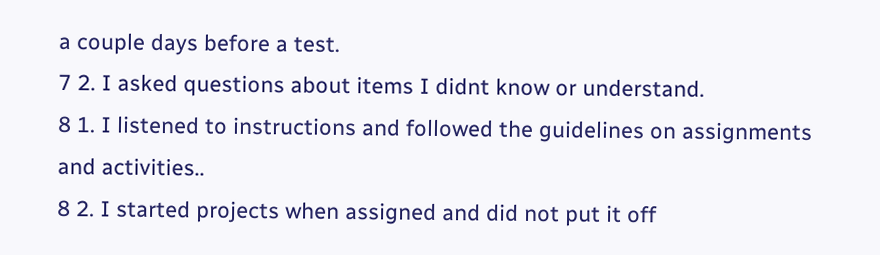a couple days before a test.
7 2. I asked questions about items I didnt know or understand.
8 1. I listened to instructions and followed the guidelines on assignments and activities..
8 2. I started projects when assigned and did not put it off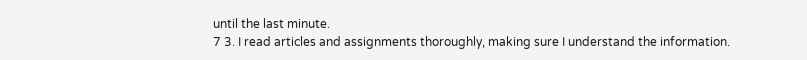until the last minute.
7 3. I read articles and assignments thoroughly, making sure I understand the information.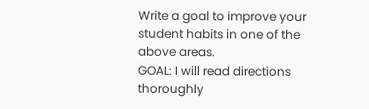Write a goal to improve your student habits in one of the above areas.
GOAL: I will read directions thoroughly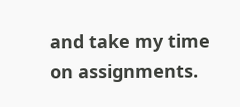and take my time on assignments.